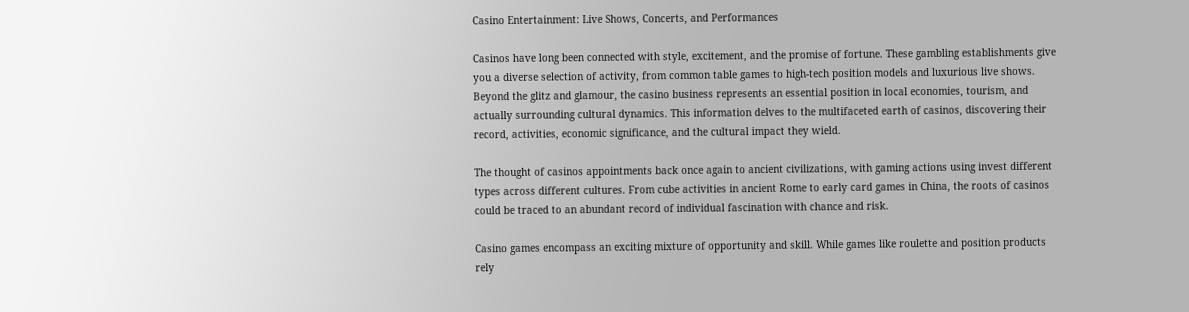Casino Entertainment: Live Shows, Concerts, and Performances

Casinos have long been connected with style, excitement, and the promise of fortune. These gambling establishments give you a diverse selection of activity, from common table games to high-tech position models and luxurious live shows. Beyond the glitz and glamour, the casino business represents an essential position in local economies, tourism, and actually surrounding cultural dynamics. This information delves to the multifaceted earth of casinos, discovering their record, activities, economic significance, and the cultural impact they wield.

The thought of casinos appointments back once again to ancient civilizations, with gaming actions using invest different types across different cultures. From cube activities in ancient Rome to early card games in China, the roots of casinos could be traced to an abundant record of individual fascination with chance and risk.

Casino games encompass an exciting mixture of opportunity and skill. While games like roulette and position products rely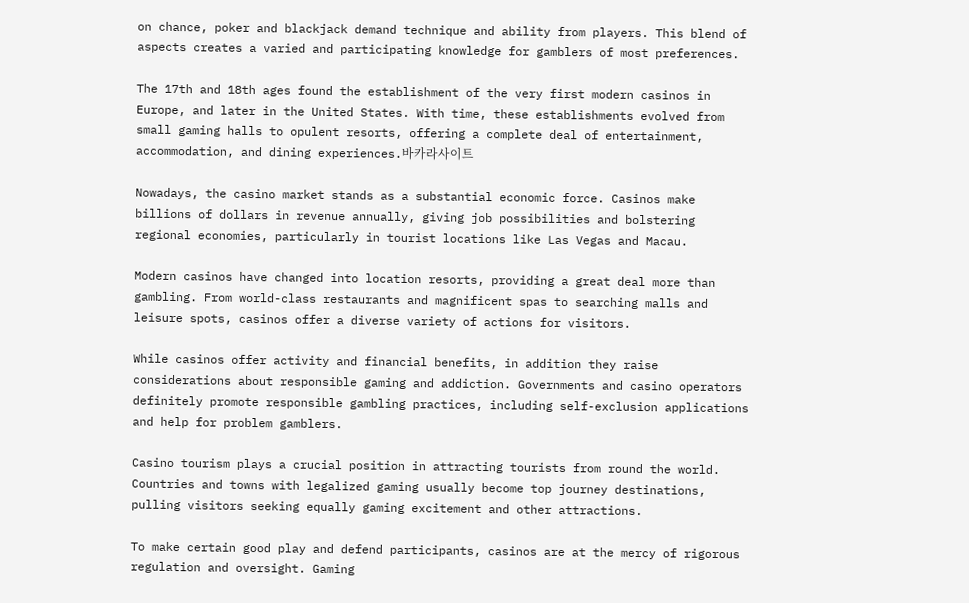on chance, poker and blackjack demand technique and ability from players. This blend of aspects creates a varied and participating knowledge for gamblers of most preferences.

The 17th and 18th ages found the establishment of the very first modern casinos in Europe, and later in the United States. With time, these establishments evolved from small gaming halls to opulent resorts, offering a complete deal of entertainment, accommodation, and dining experiences.바카라사이트

Nowadays, the casino market stands as a substantial economic force. Casinos make billions of dollars in revenue annually, giving job possibilities and bolstering regional economies, particularly in tourist locations like Las Vegas and Macau.

Modern casinos have changed into location resorts, providing a great deal more than gambling. From world-class restaurants and magnificent spas to searching malls and leisure spots, casinos offer a diverse variety of actions for visitors.

While casinos offer activity and financial benefits, in addition they raise considerations about responsible gaming and addiction. Governments and casino operators definitely promote responsible gambling practices, including self-exclusion applications and help for problem gamblers.

Casino tourism plays a crucial position in attracting tourists from round the world. Countries and towns with legalized gaming usually become top journey destinations, pulling visitors seeking equally gaming excitement and other attractions.

To make certain good play and defend participants, casinos are at the mercy of rigorous regulation and oversight. Gaming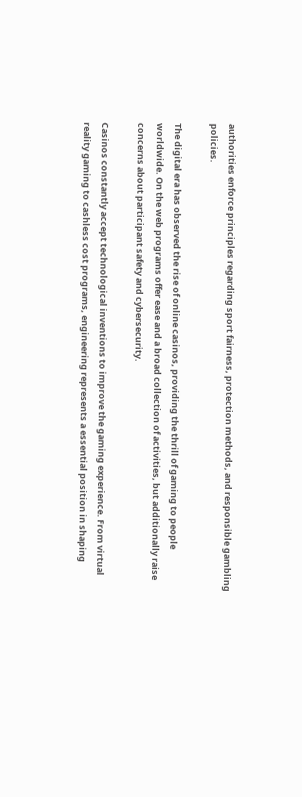authorities enforce principles regarding sport fairness, protection methods, and responsible gambling policies.

The digital era has observed the rise of online casinos, providing the thrill of gaming to people worldwide. On the web programs offer ease and a broad collection of activities, but additionally raise concerns about participant safety and cybersecurity.

Casinos constantly accept technological inventions to improve the gaming experience. From virtual reality gaming to cashless cost programs, engineering represents a essential position in shaping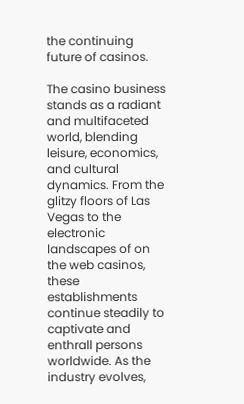the continuing future of casinos.

The casino business stands as a radiant and multifaceted world, blending leisure, economics, and cultural dynamics. From the glitzy floors of Las Vegas to the electronic landscapes of on the web casinos, these establishments continue steadily to captivate and enthrall persons worldwide. As the industry evolves,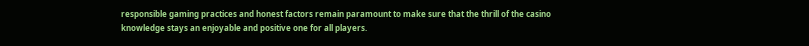responsible gaming practices and honest factors remain paramount to make sure that the thrill of the casino knowledge stays an enjoyable and positive one for all players.